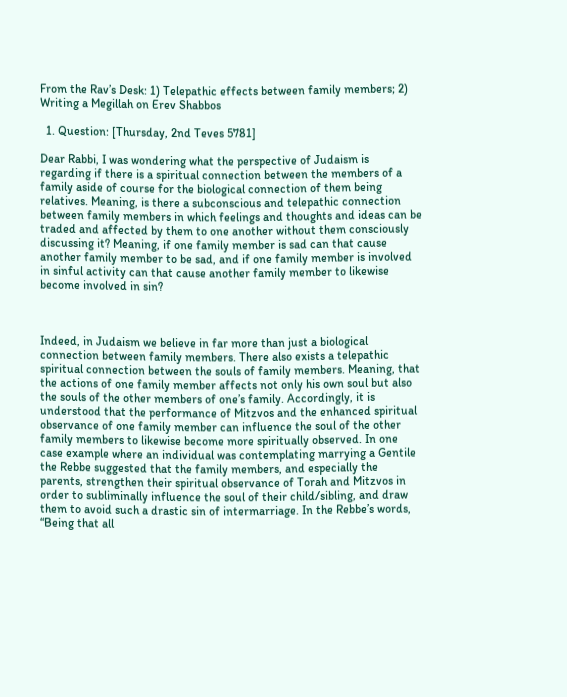From the Rav’s Desk: 1) Telepathic effects between family members; 2) Writing a Megillah on Erev Shabbos

  1. Question: [Thursday, 2nd Teves 5781]

Dear Rabbi, I was wondering what the perspective of Judaism is regarding if there is a spiritual connection between the members of a family aside of course for the biological connection of them being relatives. Meaning, is there a subconscious and telepathic connection between family members in which feelings and thoughts and ideas can be traded and affected by them to one another without them consciously discussing it? Meaning, if one family member is sad can that cause another family member to be sad, and if one family member is involved in sinful activity can that cause another family member to likewise become involved in sin?



Indeed, in Judaism we believe in far more than just a biological connection between family members. There also exists a telepathic spiritual connection between the souls of family members. Meaning, that the actions of one family member affects not only his own soul but also the souls of the other members of one’s family. Accordingly, it is understood that the performance of Mitzvos and the enhanced spiritual observance of one family member can influence the soul of the other family members to likewise become more spiritually observed. In one case example where an individual was contemplating marrying a Gentile the Rebbe suggested that the family members, and especially the parents, strengthen their spiritual observance of Torah and Mitzvos in order to subliminally influence the soul of their child/sibling, and draw them to avoid such a drastic sin of intermarriage. In the Rebbe’s words, “Being that all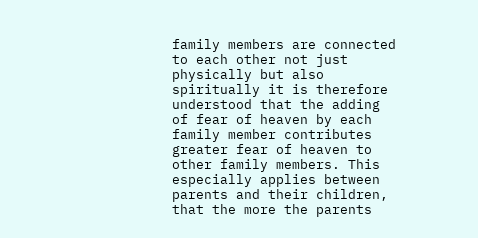family members are connected to each other not just physically but also spiritually it is therefore understood that the adding of fear of heaven by each family member contributes greater fear of heaven to other family members. This especially applies between parents and their children, that the more the parents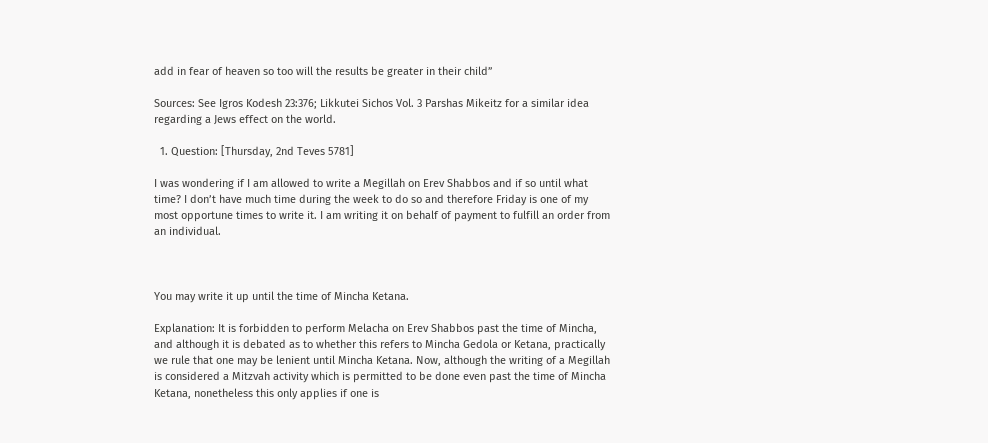add in fear of heaven so too will the results be greater in their child”

Sources: See Igros Kodesh 23:376; Likkutei Sichos Vol. 3 Parshas Mikeitz for a similar idea regarding a Jews effect on the world.

  1. Question: [Thursday, 2nd Teves 5781]

I was wondering if I am allowed to write a Megillah on Erev Shabbos and if so until what time? I don’t have much time during the week to do so and therefore Friday is one of my most opportune times to write it. I am writing it on behalf of payment to fulfill an order from an individual.



You may write it up until the time of Mincha Ketana.

Explanation: It is forbidden to perform Melacha on Erev Shabbos past the time of Mincha, and although it is debated as to whether this refers to Mincha Gedola or Ketana, practically we rule that one may be lenient until Mincha Ketana. Now, although the writing of a Megillah is considered a Mitzvah activity which is permitted to be done even past the time of Mincha Ketana, nonetheless this only applies if one is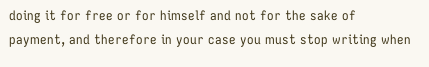doing it for free or for himself and not for the sake of payment, and therefore in your case you must stop writing when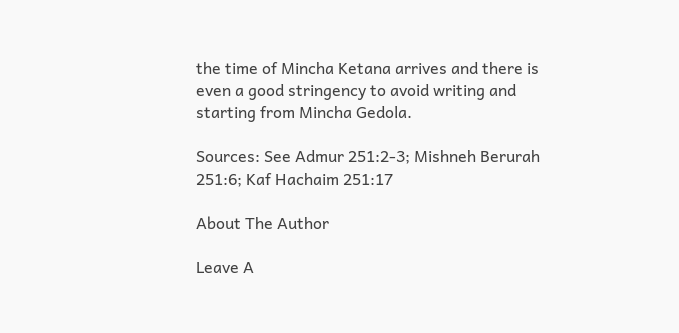the time of Mincha Ketana arrives and there is even a good stringency to avoid writing and starting from Mincha Gedola.

Sources: See Admur 251:2-3; Mishneh Berurah 251:6; Kaf Hachaim 251:17

About The Author

Leave A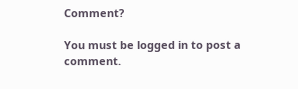Comment?

You must be logged in to post a comment.